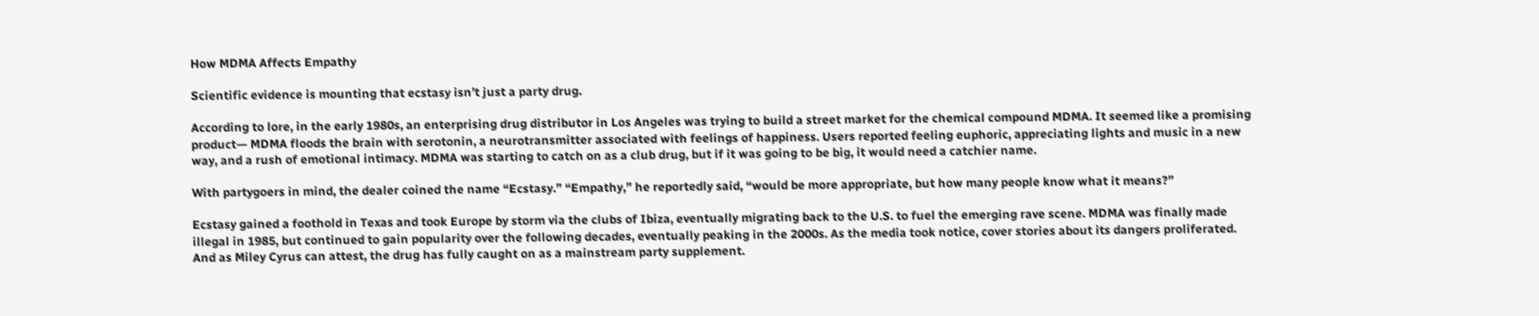How MDMA Affects Empathy

Scientific evidence is mounting that ecstasy isn’t just a party drug.

According to lore, in the early 1980s, an enterprising drug distributor in Los Angeles was trying to build a street market for the chemical compound MDMA. It seemed like a promising product— MDMA floods the brain with serotonin, a neurotransmitter associated with feelings of happiness. Users reported feeling euphoric, appreciating lights and music in a new way, and a rush of emotional intimacy. MDMA was starting to catch on as a club drug, but if it was going to be big, it would need a catchier name.

With partygoers in mind, the dealer coined the name “Ecstasy.” “Empathy,” he reportedly said, “would be more appropriate, but how many people know what it means?”

Ecstasy gained a foothold in Texas and took Europe by storm via the clubs of Ibiza, eventually migrating back to the U.S. to fuel the emerging rave scene. MDMA was finally made illegal in 1985, but continued to gain popularity over the following decades, eventually peaking in the 2000s. As the media took notice, cover stories about its dangers proliferated. And as Miley Cyrus can attest, the drug has fully caught on as a mainstream party supplement.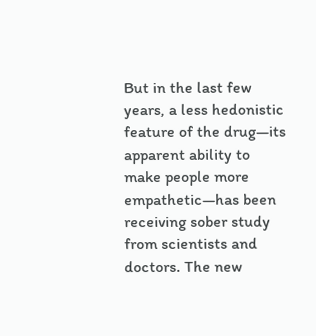But in the last few years, a less hedonistic feature of the drug—its apparent ability to make people more empathetic—has been receiving sober study from scientists and doctors. The new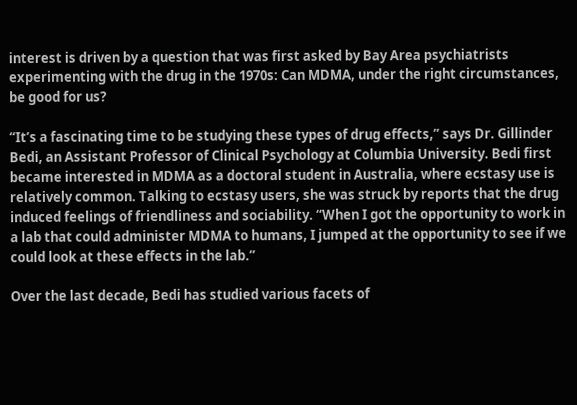interest is driven by a question that was first asked by Bay Area psychiatrists experimenting with the drug in the 1970s: Can MDMA, under the right circumstances, be good for us?

“It’s a fascinating time to be studying these types of drug effects,” says Dr. Gillinder Bedi, an Assistant Professor of Clinical Psychology at Columbia University. Bedi first became interested in MDMA as a doctoral student in Australia, where ecstasy use is relatively common. Talking to ecstasy users, she was struck by reports that the drug induced feelings of friendliness and sociability. “When I got the opportunity to work in a lab that could administer MDMA to humans, I jumped at the opportunity to see if we could look at these effects in the lab.”

Over the last decade, Bedi has studied various facets of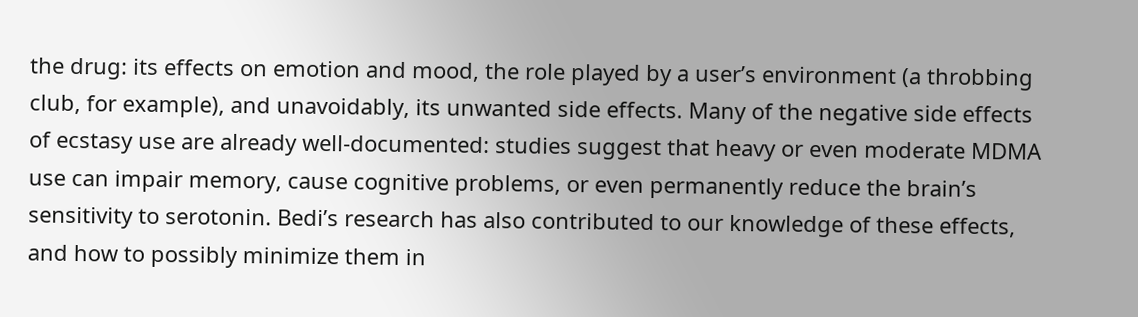the drug: its effects on emotion and mood, the role played by a user’s environment (a throbbing club, for example), and unavoidably, its unwanted side effects. Many of the negative side effects of ecstasy use are already well-documented: studies suggest that heavy or even moderate MDMA use can impair memory, cause cognitive problems, or even permanently reduce the brain’s sensitivity to serotonin. Bedi’s research has also contributed to our knowledge of these effects, and how to possibly minimize them in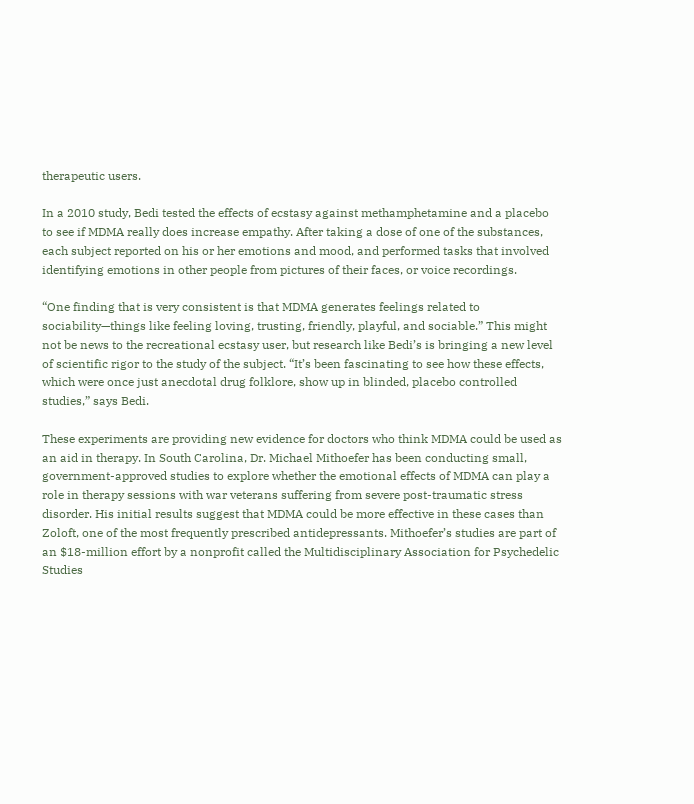therapeutic users.

In a 2010 study, Bedi tested the effects of ecstasy against methamphetamine and a placebo to see if MDMA really does increase empathy. After taking a dose of one of the substances, each subject reported on his or her emotions and mood, and performed tasks that involved identifying emotions in other people from pictures of their faces, or voice recordings.

“One finding that is very consistent is that MDMA generates feelings related to sociability—things like feeling loving, trusting, friendly, playful, and sociable.” This might not be news to the recreational ecstasy user, but research like Bedi’s is bringing a new level of scientific rigor to the study of the subject. “It’s been fascinating to see how these effects, which were once just anecdotal drug folklore, show up in blinded, placebo controlled studies,” says Bedi.

These experiments are providing new evidence for doctors who think MDMA could be used as an aid in therapy. In South Carolina, Dr. Michael Mithoefer has been conducting small, government-approved studies to explore whether the emotional effects of MDMA can play a role in therapy sessions with war veterans suffering from severe post-traumatic stress disorder. His initial results suggest that MDMA could be more effective in these cases than Zoloft, one of the most frequently prescribed antidepressants. Mithoefer’s studies are part of an $18-million effort by a nonprofit called the Multidisciplinary Association for Psychedelic Studies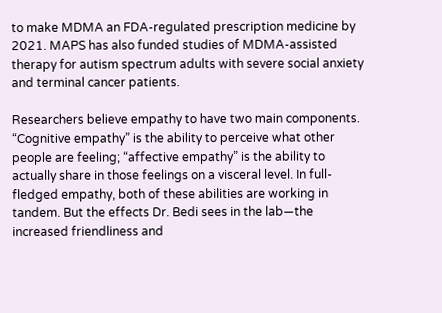to make MDMA an FDA-regulated prescription medicine by 2021. MAPS has also funded studies of MDMA-assisted therapy for autism spectrum adults with severe social anxiety and terminal cancer patients.

Researchers believe empathy to have two main components. “Cognitive empathy” is the ability to perceive what other people are feeling; “affective empathy” is the ability to actually share in those feelings on a visceral level. In full-fledged empathy, both of these abilities are working in tandem. But the effects Dr. Bedi sees in the lab—the increased friendliness and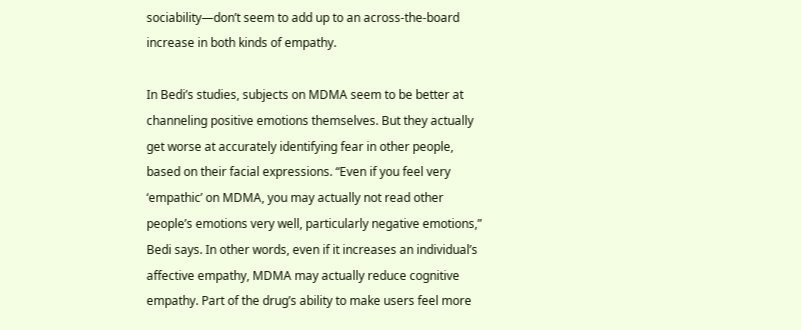sociability—don’t seem to add up to an across-the-board increase in both kinds of empathy.

In Bedi’s studies, subjects on MDMA seem to be better at channeling positive emotions themselves. But they actually get worse at accurately identifying fear in other people, based on their facial expressions. “Even if you feel very ‘empathic’ on MDMA, you may actually not read other people’s emotions very well, particularly negative emotions,” Bedi says. In other words, even if it increases an individual’s affective empathy, MDMA may actually reduce cognitive empathy. Part of the drug’s ability to make users feel more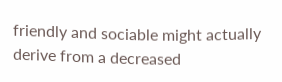friendly and sociable might actually derive from a decreased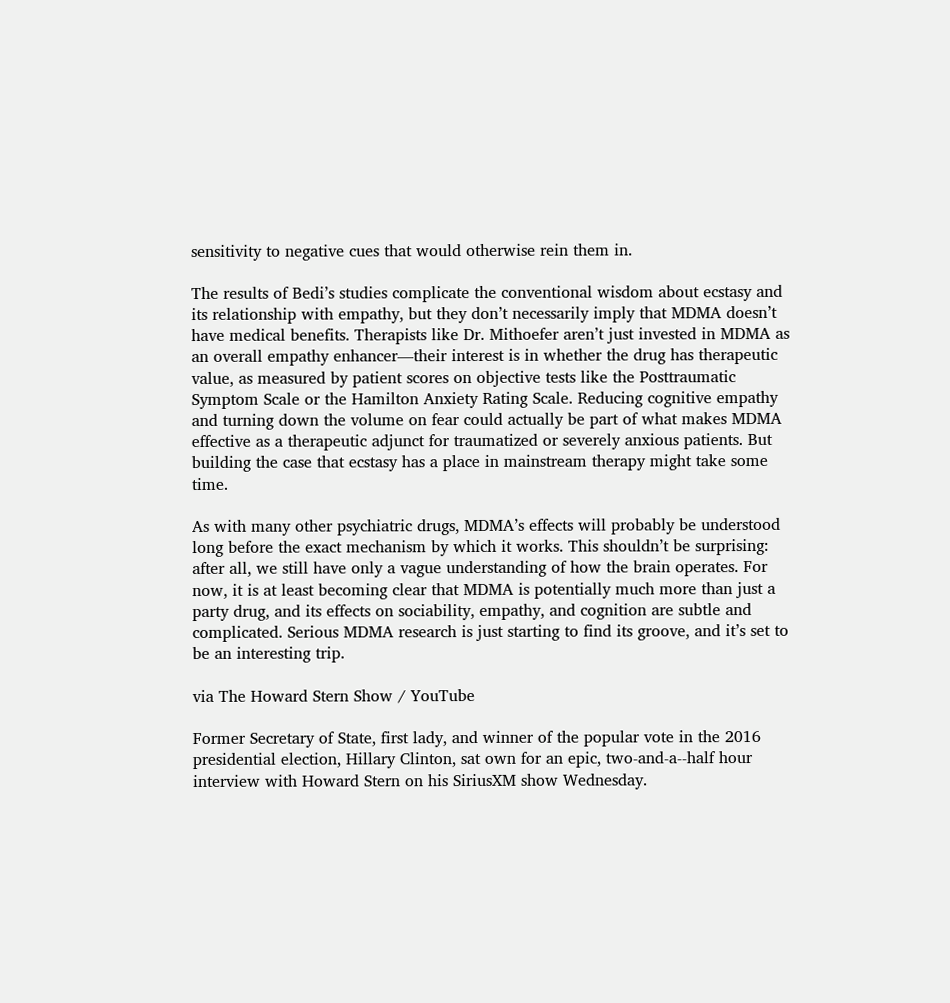sensitivity to negative cues that would otherwise rein them in.

The results of Bedi’s studies complicate the conventional wisdom about ecstasy and its relationship with empathy, but they don’t necessarily imply that MDMA doesn’t have medical benefits. Therapists like Dr. Mithoefer aren’t just invested in MDMA as an overall empathy enhancer—their interest is in whether the drug has therapeutic value, as measured by patient scores on objective tests like the Posttraumatic Symptom Scale or the Hamilton Anxiety Rating Scale. Reducing cognitive empathy and turning down the volume on fear could actually be part of what makes MDMA effective as a therapeutic adjunct for traumatized or severely anxious patients. But building the case that ecstasy has a place in mainstream therapy might take some time.

As with many other psychiatric drugs, MDMA’s effects will probably be understood long before the exact mechanism by which it works. This shouldn’t be surprising: after all, we still have only a vague understanding of how the brain operates. For now, it is at least becoming clear that MDMA is potentially much more than just a party drug, and its effects on sociability, empathy, and cognition are subtle and complicated. Serious MDMA research is just starting to find its groove, and it’s set to be an interesting trip.

via The Howard Stern Show / YouTube

Former Secretary of State, first lady, and winner of the popular vote in the 2016 presidential election, Hillary Clinton, sat own for an epic, two-and-a--half hour interview with Howard Stern on his SiriusXM show Wednesday.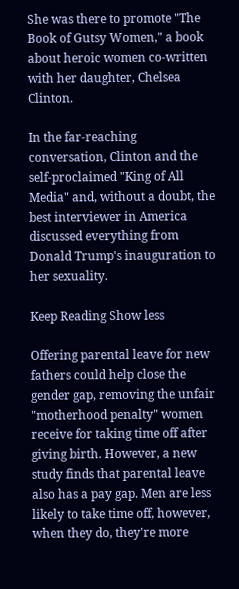She was there to promote "The Book of Gutsy Women," a book about heroic women co-written with her daughter, Chelsea Clinton.

In the far-reaching conversation, Clinton and the self-proclaimed "King of All Media" and, without a doubt, the best interviewer in America discussed everything from Donald Trump's inauguration to her sexuality.

Keep Reading Show less

Offering parental leave for new fathers could help close the gender gap, removing the unfair "motherhood penalty" women receive for taking time off after giving birth. However, a new study finds that parental leave also has a pay gap. Men are less likely to take time off, however, when they do, they're more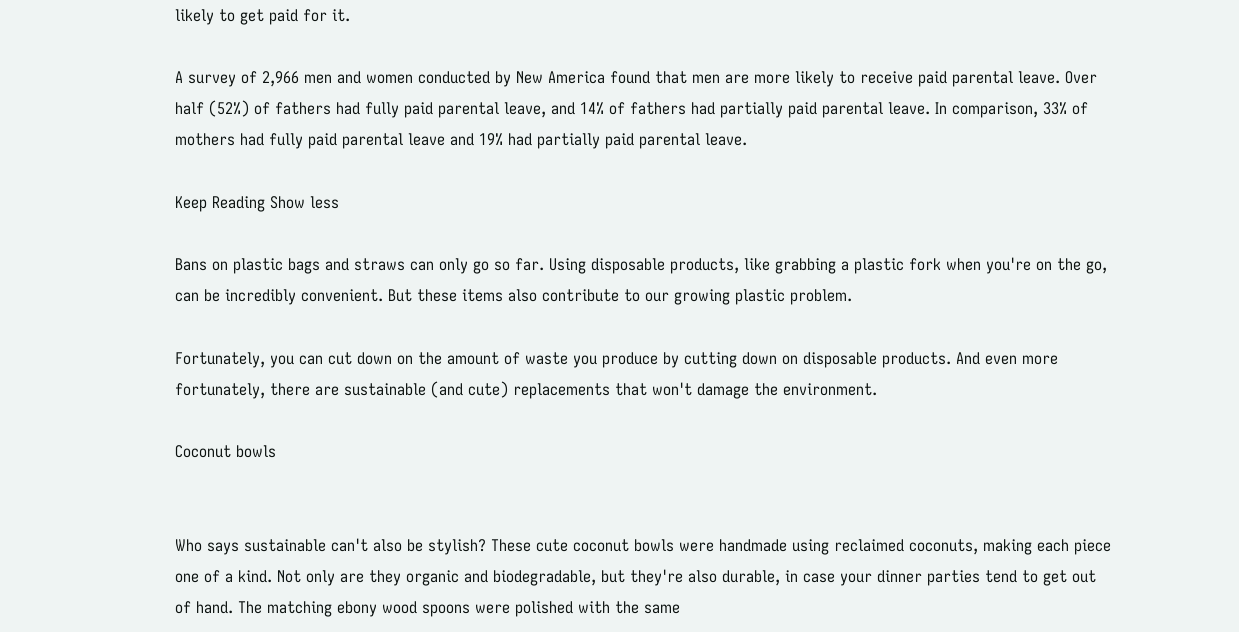likely to get paid for it.

A survey of 2,966 men and women conducted by New America found that men are more likely to receive paid parental leave. Over half (52%) of fathers had fully paid parental leave, and 14% of fathers had partially paid parental leave. In comparison, 33% of mothers had fully paid parental leave and 19% had partially paid parental leave.

Keep Reading Show less

Bans on plastic bags and straws can only go so far. Using disposable products, like grabbing a plastic fork when you're on the go, can be incredibly convenient. But these items also contribute to our growing plastic problem.

Fortunately, you can cut down on the amount of waste you produce by cutting down on disposable products. And even more fortunately, there are sustainable (and cute) replacements that won't damage the environment.

Coconut bowls


Who says sustainable can't also be stylish? These cute coconut bowls were handmade using reclaimed coconuts, making each piece one of a kind. Not only are they organic and biodegradable, but they're also durable, in case your dinner parties tend to get out of hand. The matching ebony wood spoons were polished with the same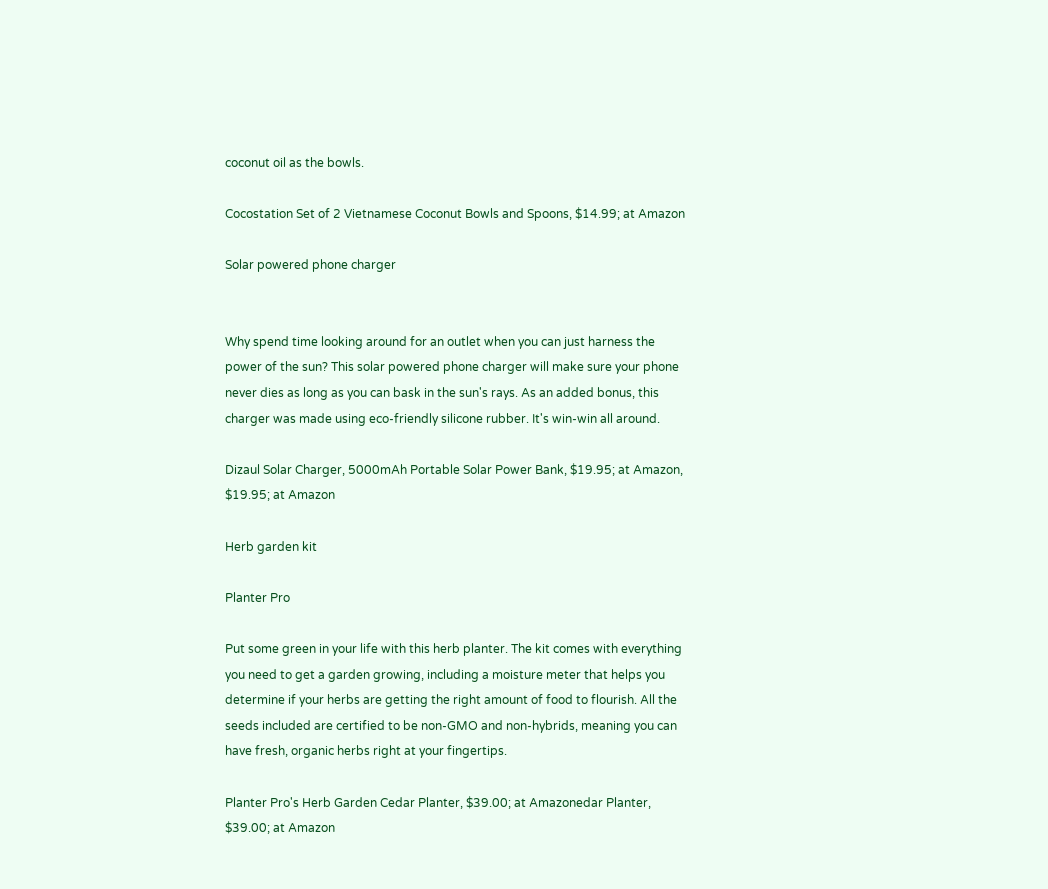coconut oil as the bowls.

Cocostation Set of 2 Vietnamese Coconut Bowls and Spoons, $14.99; at Amazon

Solar powered phone charger


Why spend time looking around for an outlet when you can just harness the power of the sun? This solar powered phone charger will make sure your phone never dies as long as you can bask in the sun's rays. As an added bonus, this charger was made using eco-friendly silicone rubber. It's win-win all around.

Dizaul Solar Charger, 5000mAh Portable Solar Power Bank, $19.95; at Amazon, $19.95; at Amazon

Herb garden kit

Planter Pro

Put some green in your life with this herb planter. The kit comes with everything you need to get a garden growing, including a moisture meter that helps you determine if your herbs are getting the right amount of food to flourish. All the seeds included are certified to be non-GMO and non-hybrids, meaning you can have fresh, organic herbs right at your fingertips.

Planter Pro's Herb Garden Cedar Planter, $39.00; at Amazonedar Planter, $39.00; at Amazon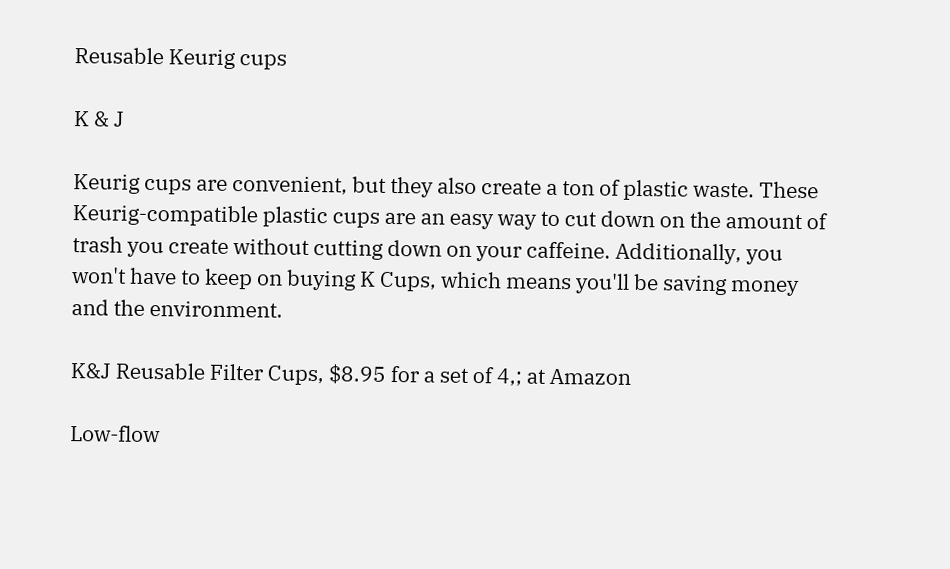Reusable Keurig cups

K & J

Keurig cups are convenient, but they also create a ton of plastic waste. These Keurig-compatible plastic cups are an easy way to cut down on the amount of trash you create without cutting down on your caffeine. Additionally, you won't have to keep on buying K Cups, which means you'll be saving money and the environment.

K&J Reusable Filter Cups, $8.95 for a set of 4,; at Amazon

Low-flow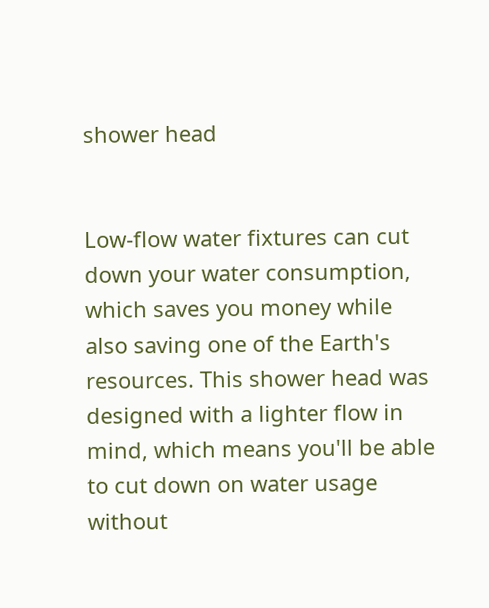shower head


Low-flow water fixtures can cut down your water consumption, which saves you money while also saving one of the Earth's resources. This shower head was designed with a lighter flow in mind, which means you'll be able to cut down on water usage without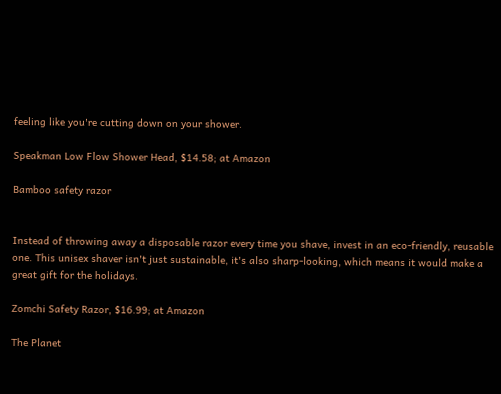feeling like you're cutting down on your shower.

Speakman Low Flow Shower Head, $14.58; at Amazon

Bamboo safety razor


Instead of throwing away a disposable razor every time you shave, invest in an eco-friendly, reusable one. This unisex shaver isn't just sustainable, it's also sharp-looking, which means it would make a great gift for the holidays.

Zomchi Safety Razor, $16.99; at Amazon

The Planet